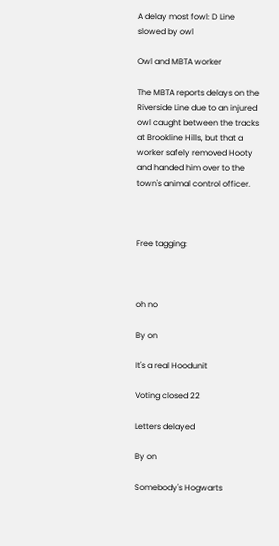A delay most fowl: D Line slowed by owl

Owl and MBTA worker

The MBTA reports delays on the Riverside Line due to an injured owl caught between the tracks at Brookline Hills, but that a worker safely removed Hooty and handed him over to the town's animal control officer.



Free tagging:



oh no

By on

It's a real Hoodunit

Voting closed 22

Letters delayed

By on

Somebody's Hogwarts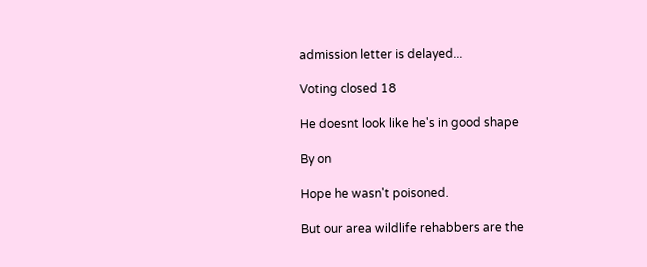admission letter is delayed...

Voting closed 18

He doesnt look like he's in good shape

By on

Hope he wasn't poisoned.

But our area wildlife rehabbers are the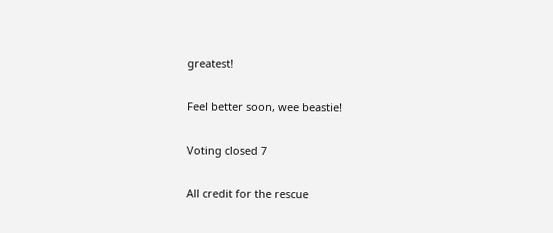greatest!

Feel better soon, wee beastie!

Voting closed 7

All credit for the rescue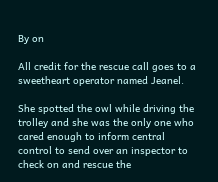By on

All credit for the rescue call goes to a sweetheart operator named Jeanel.

She spotted the owl while driving the trolley and she was the only one who cared enough to inform central control to send over an inspector to check on and rescue the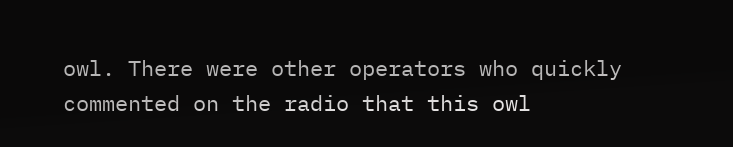owl. There were other operators who quickly commented on the radio that this owl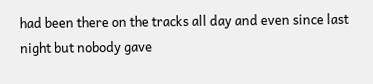had been there on the tracks all day and even since last night but nobody gave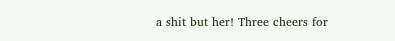a shit but her! Three cheers for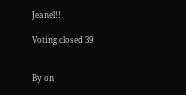Jeanel!!

Voting closed 39


By on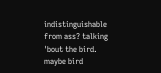indistinguishable from ass? talking 'bout the bird. maybe bird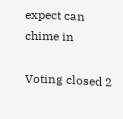expect can chime in

Voting closed 2